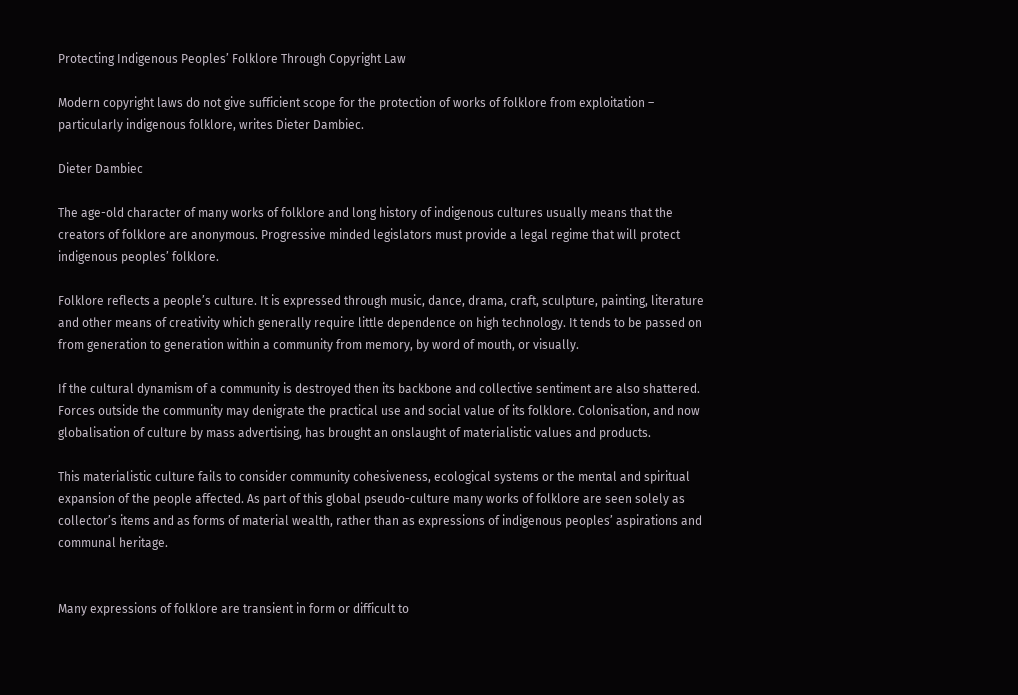Protecting Indigenous Peoples’ Folklore Through Copyright Law

Modern copyright laws do not give sufficient scope for the protection of works of folklore from exploitation – particularly indigenous folklore, writes Dieter Dambiec.

Dieter Dambiec

The age-old character of many works of folklore and long history of indigenous cultures usually means that the creators of folklore are anonymous. Progressive minded legislators must provide a legal regime that will protect indigenous peoples’ folklore.

Folklore reflects a people’s culture. It is expressed through music, dance, drama, craft, sculpture, painting, literature and other means of creativity which generally require little dependence on high technology. It tends to be passed on from generation to generation within a community from memory, by word of mouth, or visually.

If the cultural dynamism of a community is destroyed then its backbone and collective sentiment are also shattered. Forces outside the community may denigrate the practical use and social value of its folklore. Colonisation, and now globalisation of culture by mass advertising, has brought an onslaught of materialistic values and products.

This materialistic culture fails to consider community cohesiveness, ecological systems or the mental and spiritual expansion of the people affected. As part of this global pseudo-culture many works of folklore are seen solely as collector’s items and as forms of material wealth, rather than as expressions of indigenous peoples’ aspirations and communal heritage.


Many expressions of folklore are transient in form or difficult to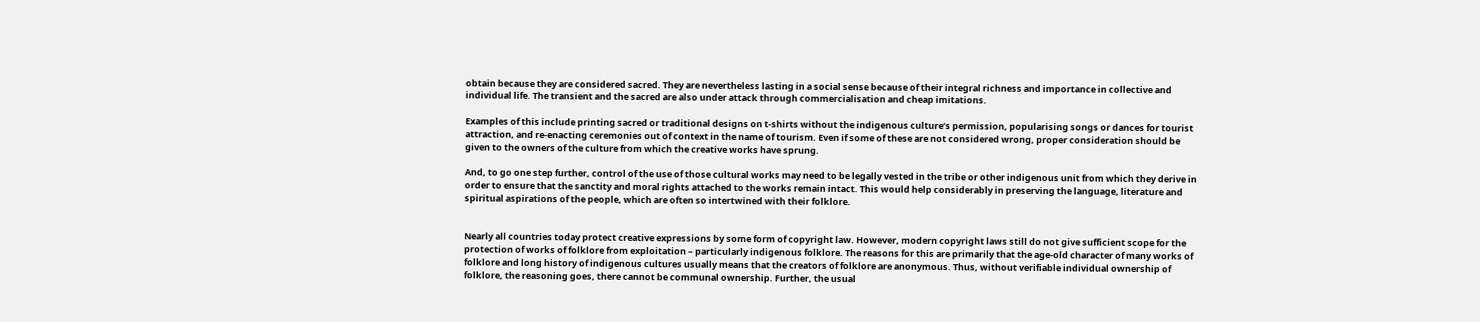obtain because they are considered sacred. They are nevertheless lasting in a social sense because of their integral richness and importance in collective and individual life. The transient and the sacred are also under attack through commercialisation and cheap imitations.

Examples of this include printing sacred or traditional designs on t-shirts without the indigenous culture’s permission, popularising songs or dances for tourist attraction, and re-enacting ceremonies out of context in the name of tourism. Even if some of these are not considered wrong, proper consideration should be given to the owners of the culture from which the creative works have sprung.

And, to go one step further, control of the use of those cultural works may need to be legally vested in the tribe or other indigenous unit from which they derive in order to ensure that the sanctity and moral rights attached to the works remain intact. This would help considerably in preserving the language, literature and spiritual aspirations of the people, which are often so intertwined with their folklore.


Nearly all countries today protect creative expressions by some form of copyright law. However, modern copyright laws still do not give sufficient scope for the protection of works of folklore from exploitation – particularly indigenous folklore. The reasons for this are primarily that the age-old character of many works of folklore and long history of indigenous cultures usually means that the creators of folklore are anonymous. Thus, without verifiable individual ownership of folklore, the reasoning goes, there cannot be communal ownership. Further, the usual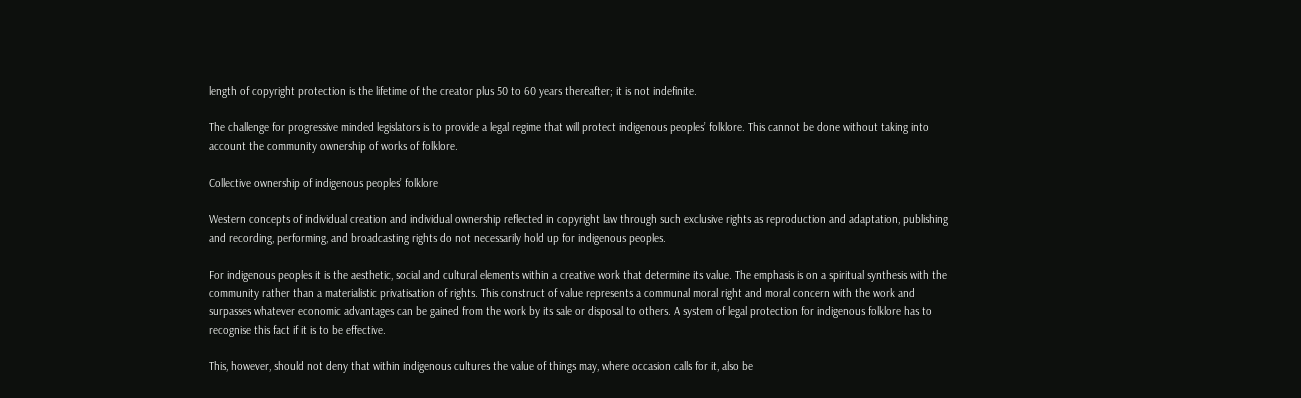length of copyright protection is the lifetime of the creator plus 50 to 60 years thereafter; it is not indefinite.

The challenge for progressive minded legislators is to provide a legal regime that will protect indigenous peoples’ folklore. This cannot be done without taking into account the community ownership of works of folklore.

Collective ownership of indigenous peoples’ folklore

Western concepts of individual creation and individual ownership reflected in copyright law through such exclusive rights as reproduction and adaptation, publishing and recording, performing, and broadcasting rights do not necessarily hold up for indigenous peoples.

For indigenous peoples it is the aesthetic, social and cultural elements within a creative work that determine its value. The emphasis is on a spiritual synthesis with the community rather than a materialistic privatisation of rights. This construct of value represents a communal moral right and moral concern with the work and surpasses whatever economic advantages can be gained from the work by its sale or disposal to others. A system of legal protection for indigenous folklore has to recognise this fact if it is to be effective.

This, however, should not deny that within indigenous cultures the value of things may, where occasion calls for it, also be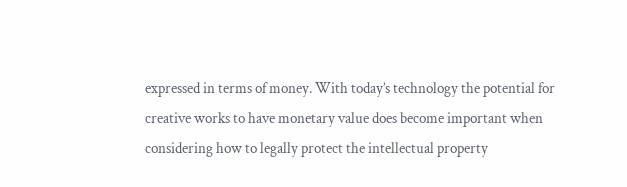expressed in terms of money. With today’s technology the potential for creative works to have monetary value does become important when considering how to legally protect the intellectual property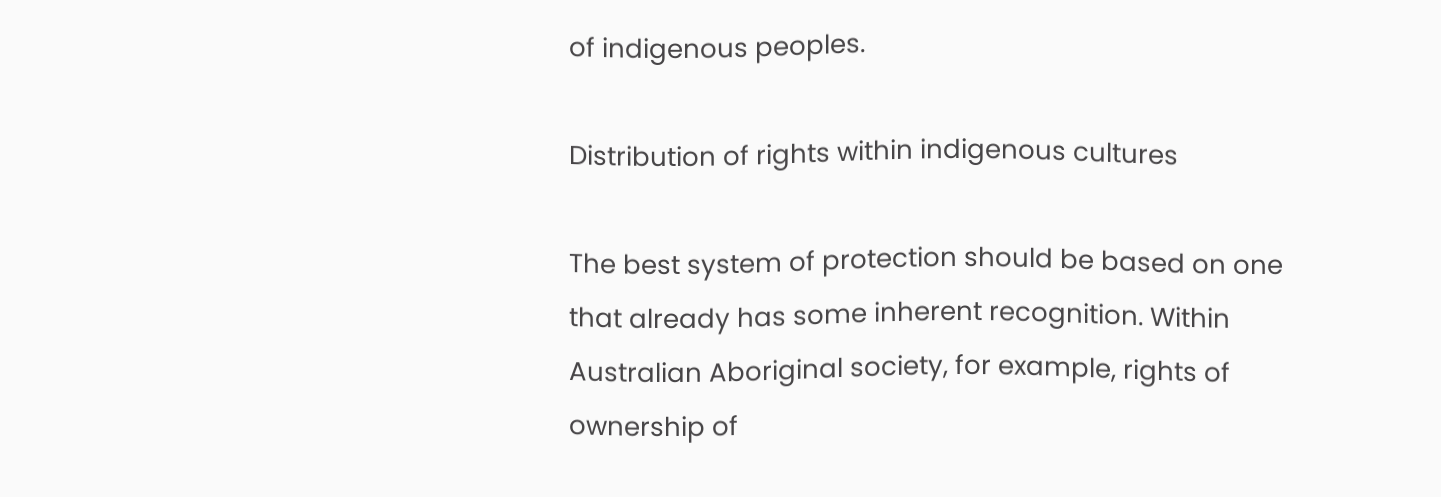of indigenous peoples.

Distribution of rights within indigenous cultures

The best system of protection should be based on one that already has some inherent recognition. Within Australian Aboriginal society, for example, rights of ownership of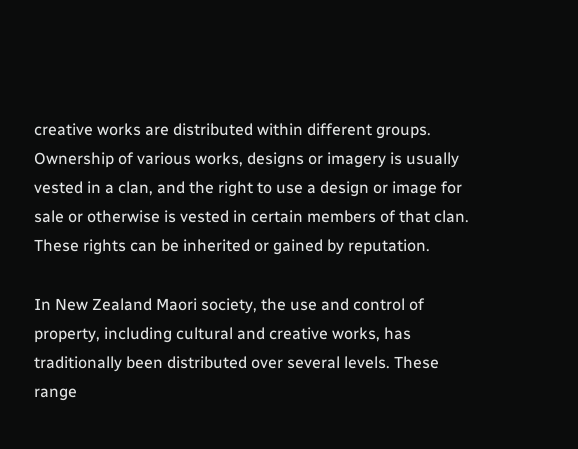creative works are distributed within different groups. Ownership of various works, designs or imagery is usually vested in a clan, and the right to use a design or image for sale or otherwise is vested in certain members of that clan. These rights can be inherited or gained by reputation.

In New Zealand Maori society, the use and control of property, including cultural and creative works, has traditionally been distributed over several levels. These range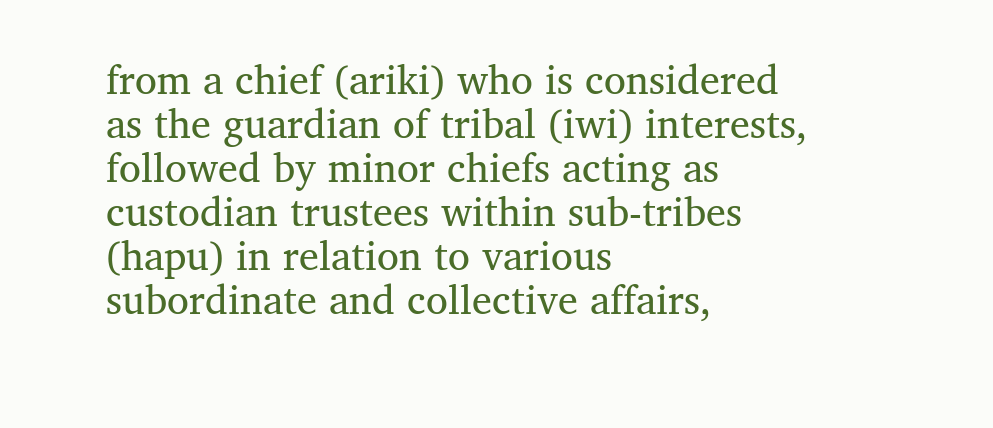from a chief (ariki) who is considered as the guardian of tribal (iwi) interests, followed by minor chiefs acting as custodian trustees within sub-tribes (hapu) in relation to various subordinate and collective affairs,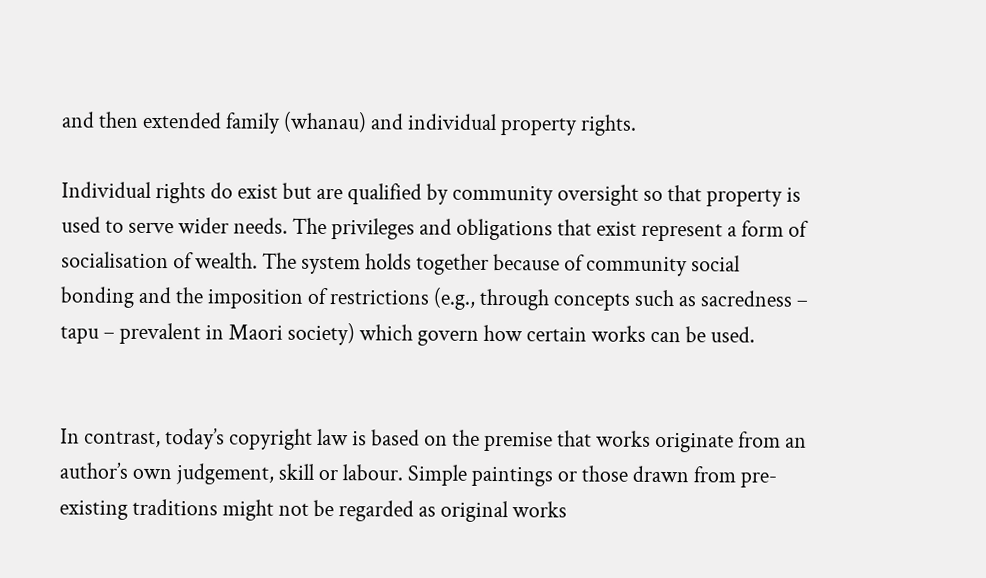and then extended family (whanau) and individual property rights.

Individual rights do exist but are qualified by community oversight so that property is used to serve wider needs. The privileges and obligations that exist represent a form of socialisation of wealth. The system holds together because of community social bonding and the imposition of restrictions (e.g., through concepts such as sacredness – tapu – prevalent in Maori society) which govern how certain works can be used.


In contrast, today’s copyright law is based on the premise that works originate from an author’s own judgement, skill or labour. Simple paintings or those drawn from pre-existing traditions might not be regarded as original works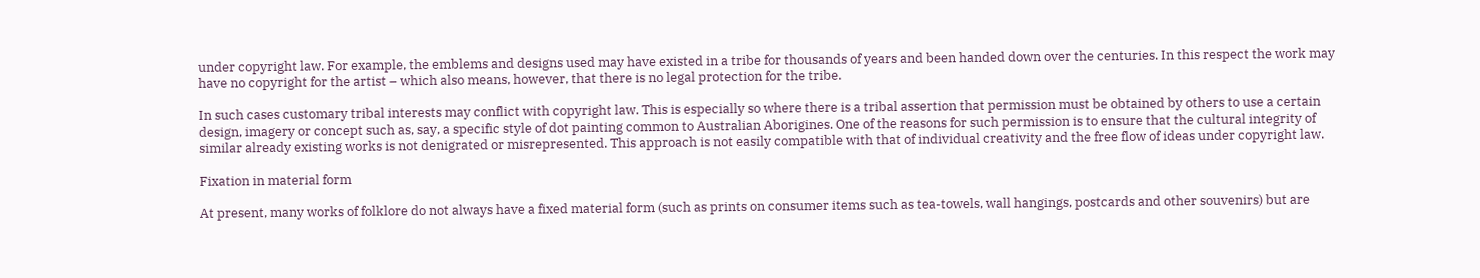under copyright law. For example, the emblems and designs used may have existed in a tribe for thousands of years and been handed down over the centuries. In this respect the work may have no copyright for the artist – which also means, however, that there is no legal protection for the tribe.

In such cases customary tribal interests may conflict with copyright law. This is especially so where there is a tribal assertion that permission must be obtained by others to use a certain design, imagery or concept such as, say, a specific style of dot painting common to Australian Aborigines. One of the reasons for such permission is to ensure that the cultural integrity of similar already existing works is not denigrated or misrepresented. This approach is not easily compatible with that of individual creativity and the free flow of ideas under copyright law.

Fixation in material form

At present, many works of folklore do not always have a fixed material form (such as prints on consumer items such as tea-towels, wall hangings, postcards and other souvenirs) but are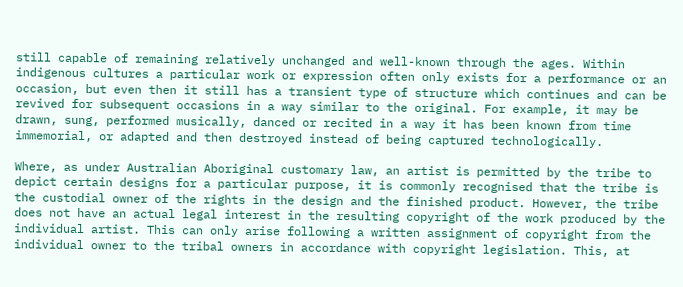still capable of remaining relatively unchanged and well-known through the ages. Within indigenous cultures a particular work or expression often only exists for a performance or an occasion, but even then it still has a transient type of structure which continues and can be revived for subsequent occasions in a way similar to the original. For example, it may be drawn, sung, performed musically, danced or recited in a way it has been known from time immemorial, or adapted and then destroyed instead of being captured technologically.

Where, as under Australian Aboriginal customary law, an artist is permitted by the tribe to depict certain designs for a particular purpose, it is commonly recognised that the tribe is the custodial owner of the rights in the design and the finished product. However, the tribe does not have an actual legal interest in the resulting copyright of the work produced by the individual artist. This can only arise following a written assignment of copyright from the individual owner to the tribal owners in accordance with copyright legislation. This, at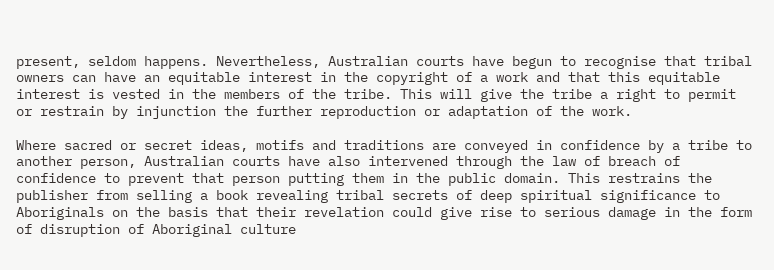present, seldom happens. Nevertheless, Australian courts have begun to recognise that tribal owners can have an equitable interest in the copyright of a work and that this equitable interest is vested in the members of the tribe. This will give the tribe a right to permit or restrain by injunction the further reproduction or adaptation of the work.

Where sacred or secret ideas, motifs and traditions are conveyed in confidence by a tribe to another person, Australian courts have also intervened through the law of breach of confidence to prevent that person putting them in the public domain. This restrains the publisher from selling a book revealing tribal secrets of deep spiritual significance to Aboriginals on the basis that their revelation could give rise to serious damage in the form of disruption of Aboriginal culture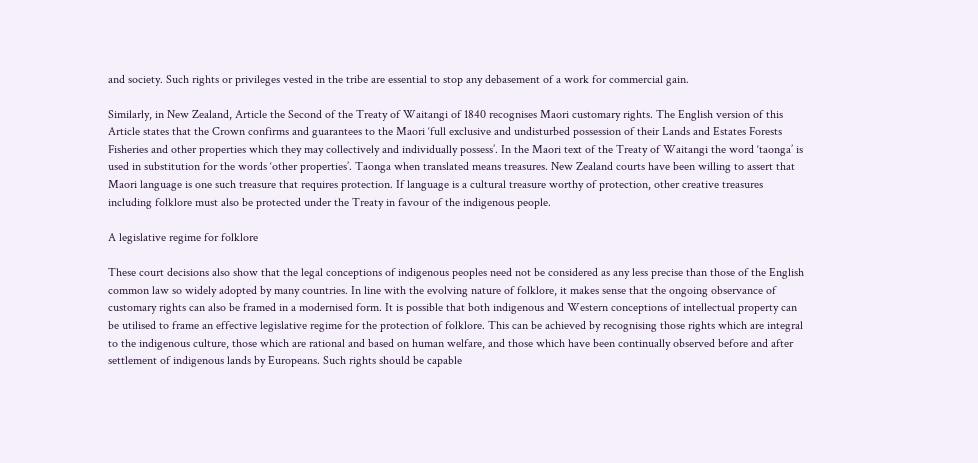and society. Such rights or privileges vested in the tribe are essential to stop any debasement of a work for commercial gain.

Similarly, in New Zealand, Article the Second of the Treaty of Waitangi of 1840 recognises Maori customary rights. The English version of this Article states that the Crown confirms and guarantees to the Maori ‘full exclusive and undisturbed possession of their Lands and Estates Forests Fisheries and other properties which they may collectively and individually possess’. In the Maori text of the Treaty of Waitangi the word ‘taonga’ is used in substitution for the words ‘other properties’. Taonga when translated means treasures. New Zealand courts have been willing to assert that Maori language is one such treasure that requires protection. If language is a cultural treasure worthy of protection, other creative treasures including folklore must also be protected under the Treaty in favour of the indigenous people.

A legislative regime for folklore

These court decisions also show that the legal conceptions of indigenous peoples need not be considered as any less precise than those of the English common law so widely adopted by many countries. In line with the evolving nature of folklore, it makes sense that the ongoing observance of customary rights can also be framed in a modernised form. It is possible that both indigenous and Western conceptions of intellectual property can be utilised to frame an effective legislative regime for the protection of folklore. This can be achieved by recognising those rights which are integral to the indigenous culture, those which are rational and based on human welfare, and those which have been continually observed before and after settlement of indigenous lands by Europeans. Such rights should be capable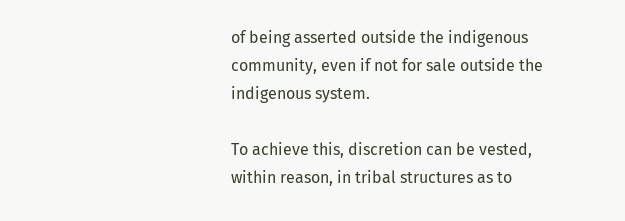of being asserted outside the indigenous community, even if not for sale outside the indigenous system.

To achieve this, discretion can be vested, within reason, in tribal structures as to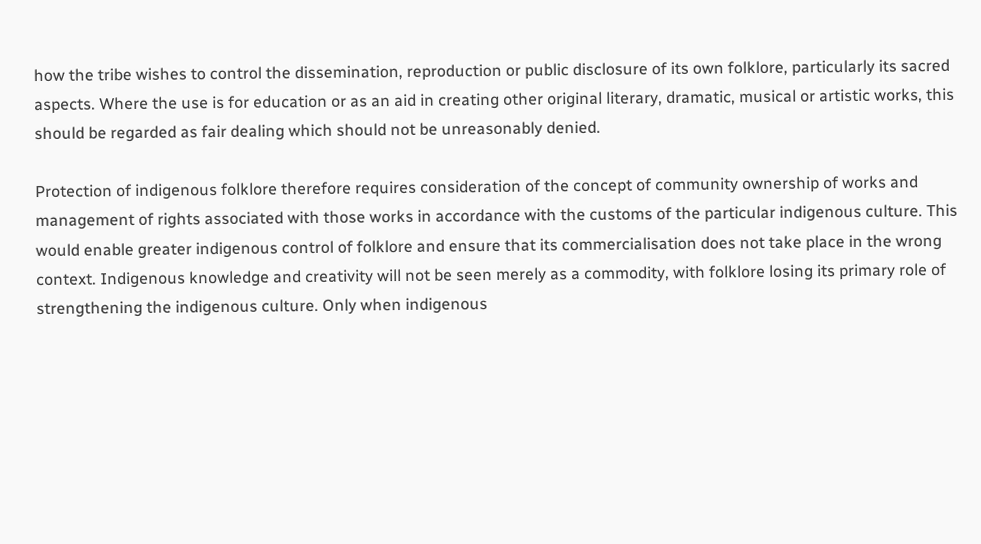how the tribe wishes to control the dissemination, reproduction or public disclosure of its own folklore, particularly its sacred aspects. Where the use is for education or as an aid in creating other original literary, dramatic, musical or artistic works, this should be regarded as fair dealing which should not be unreasonably denied.

Protection of indigenous folklore therefore requires consideration of the concept of community ownership of works and management of rights associated with those works in accordance with the customs of the particular indigenous culture. This would enable greater indigenous control of folklore and ensure that its commercialisation does not take place in the wrong context. Indigenous knowledge and creativity will not be seen merely as a commodity, with folklore losing its primary role of strengthening the indigenous culture. Only when indigenous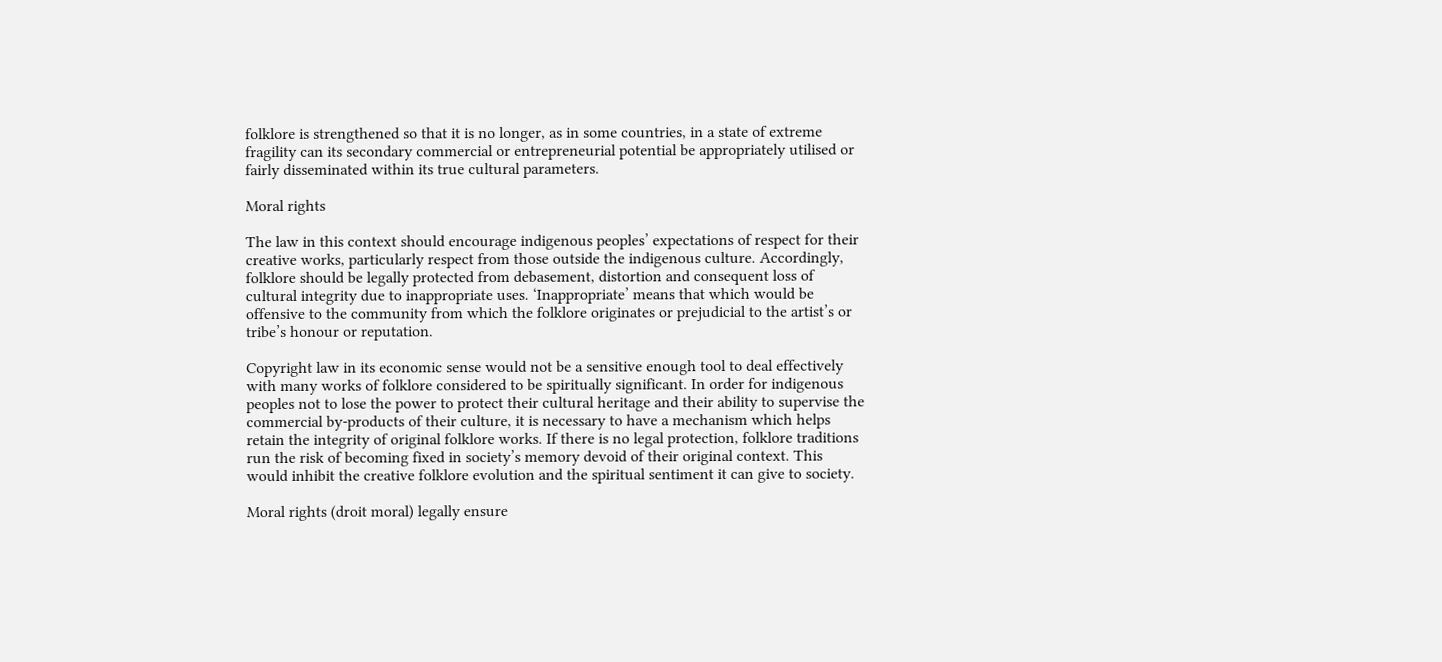folklore is strengthened so that it is no longer, as in some countries, in a state of extreme fragility can its secondary commercial or entrepreneurial potential be appropriately utilised or fairly disseminated within its true cultural parameters.

Moral rights

The law in this context should encourage indigenous peoples’ expectations of respect for their creative works, particularly respect from those outside the indigenous culture. Accordingly, folklore should be legally protected from debasement, distortion and consequent loss of cultural integrity due to inappropriate uses. ‘Inappropriate’ means that which would be offensive to the community from which the folklore originates or prejudicial to the artist’s or tribe’s honour or reputation.

Copyright law in its economic sense would not be a sensitive enough tool to deal effectively with many works of folklore considered to be spiritually significant. In order for indigenous peoples not to lose the power to protect their cultural heritage and their ability to supervise the commercial by-products of their culture, it is necessary to have a mechanism which helps retain the integrity of original folklore works. If there is no legal protection, folklore traditions run the risk of becoming fixed in society’s memory devoid of their original context. This would inhibit the creative folklore evolution and the spiritual sentiment it can give to society.

Moral rights (droit moral) legally ensure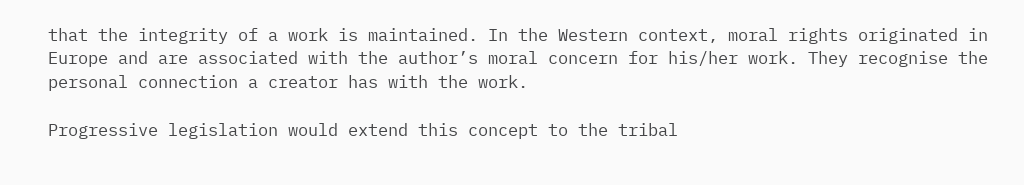that the integrity of a work is maintained. In the Western context, moral rights originated in Europe and are associated with the author’s moral concern for his/her work. They recognise the personal connection a creator has with the work.

Progressive legislation would extend this concept to the tribal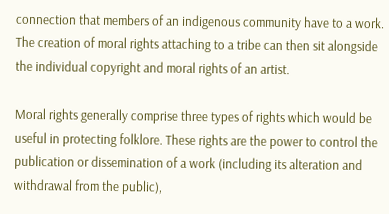connection that members of an indigenous community have to a work. The creation of moral rights attaching to a tribe can then sit alongside the individual copyright and moral rights of an artist.

Moral rights generally comprise three types of rights which would be useful in protecting folklore. These rights are the power to control the publication or dissemination of a work (including its alteration and withdrawal from the public),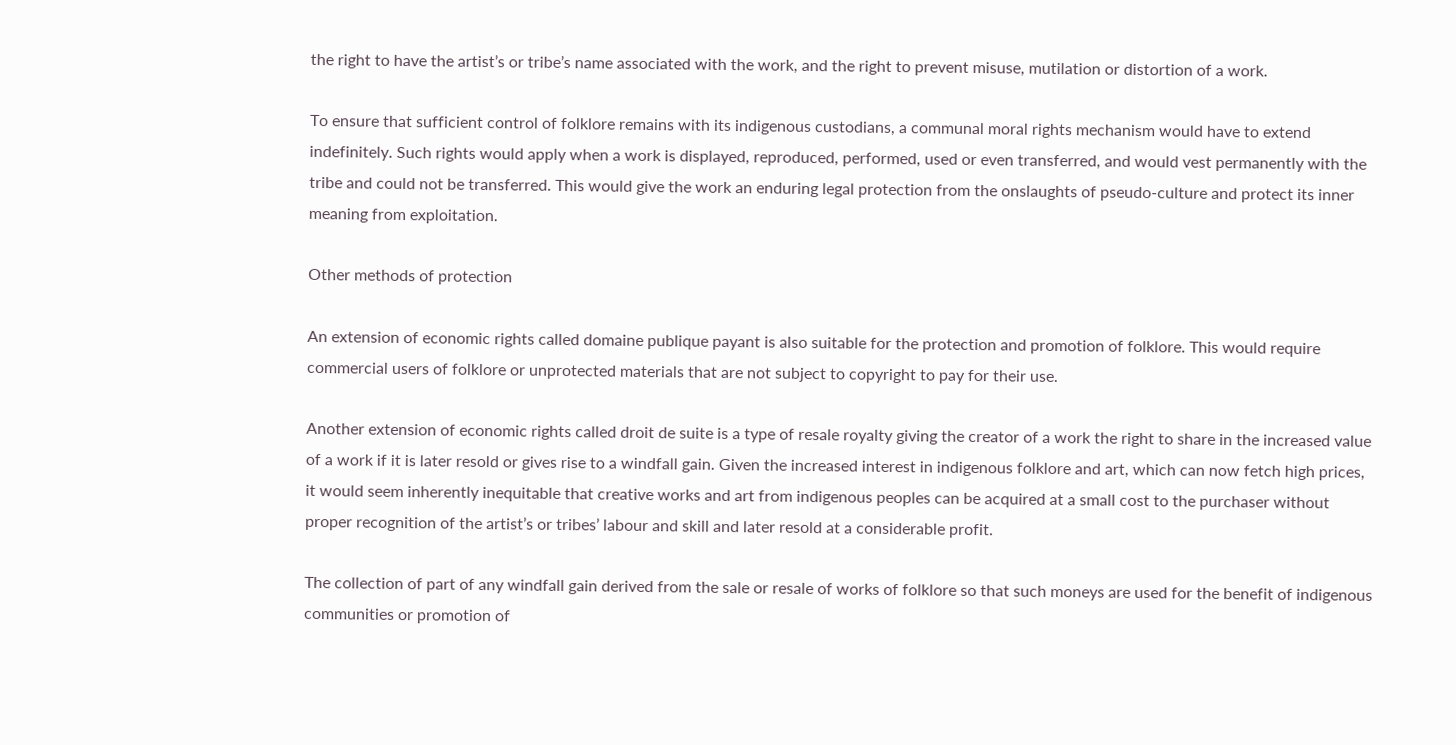the right to have the artist’s or tribe’s name associated with the work, and the right to prevent misuse, mutilation or distortion of a work.

To ensure that sufficient control of folklore remains with its indigenous custodians, a communal moral rights mechanism would have to extend indefinitely. Such rights would apply when a work is displayed, reproduced, performed, used or even transferred, and would vest permanently with the tribe and could not be transferred. This would give the work an enduring legal protection from the onslaughts of pseudo-culture and protect its inner meaning from exploitation.

Other methods of protection

An extension of economic rights called domaine publique payant is also suitable for the protection and promotion of folklore. This would require commercial users of folklore or unprotected materials that are not subject to copyright to pay for their use.

Another extension of economic rights called droit de suite is a type of resale royalty giving the creator of a work the right to share in the increased value of a work if it is later resold or gives rise to a windfall gain. Given the increased interest in indigenous folklore and art, which can now fetch high prices, it would seem inherently inequitable that creative works and art from indigenous peoples can be acquired at a small cost to the purchaser without proper recognition of the artist’s or tribes’ labour and skill and later resold at a considerable profit.

The collection of part of any windfall gain derived from the sale or resale of works of folklore so that such moneys are used for the benefit of indigenous communities or promotion of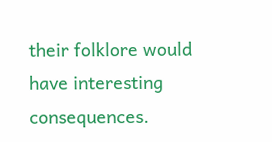their folklore would have interesting consequences.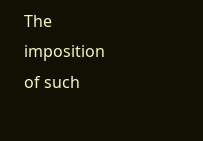The imposition of such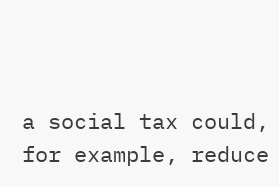a social tax could, for example, reduce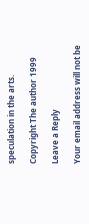speculation in the arts.

Copyright The author 1999

Leave a Reply

Your email address will not be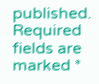published. Required fields are marked *